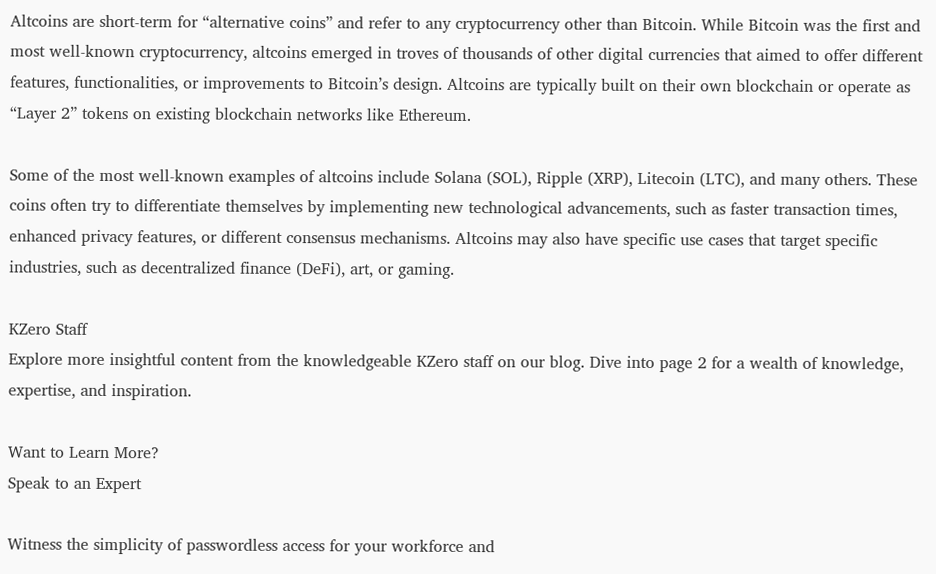Altcoins are short-term for “alternative coins” and refer to any cryptocurrency other than Bitcoin. While Bitcoin was the first and most well-known cryptocurrency, altcoins emerged in troves of thousands of other digital currencies that aimed to offer different features, functionalities, or improvements to Bitcoin’s design. Altcoins are typically built on their own blockchain or operate as “Layer 2” tokens on existing blockchain networks like Ethereum.

Some of the most well-known examples of altcoins include Solana (SOL), Ripple (XRP), Litecoin (LTC), and many others. These coins often try to differentiate themselves by implementing new technological advancements, such as faster transaction times, enhanced privacy features, or different consensus mechanisms. Altcoins may also have specific use cases that target specific industries, such as decentralized finance (DeFi), art, or gaming.

KZero Staff
Explore more insightful content from the knowledgeable KZero staff on our blog. Dive into page 2 for a wealth of knowledge, expertise, and inspiration.

Want to Learn More?
Speak to an Expert

Witness the simplicity of passwordless access for your workforce and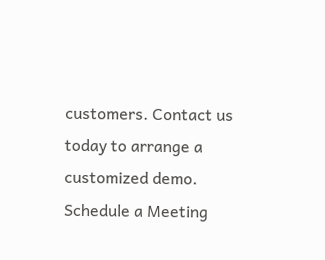customers. Contact us today to arrange a customized demo.
Schedule a Meeting